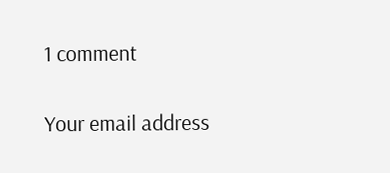1 comment

Your email address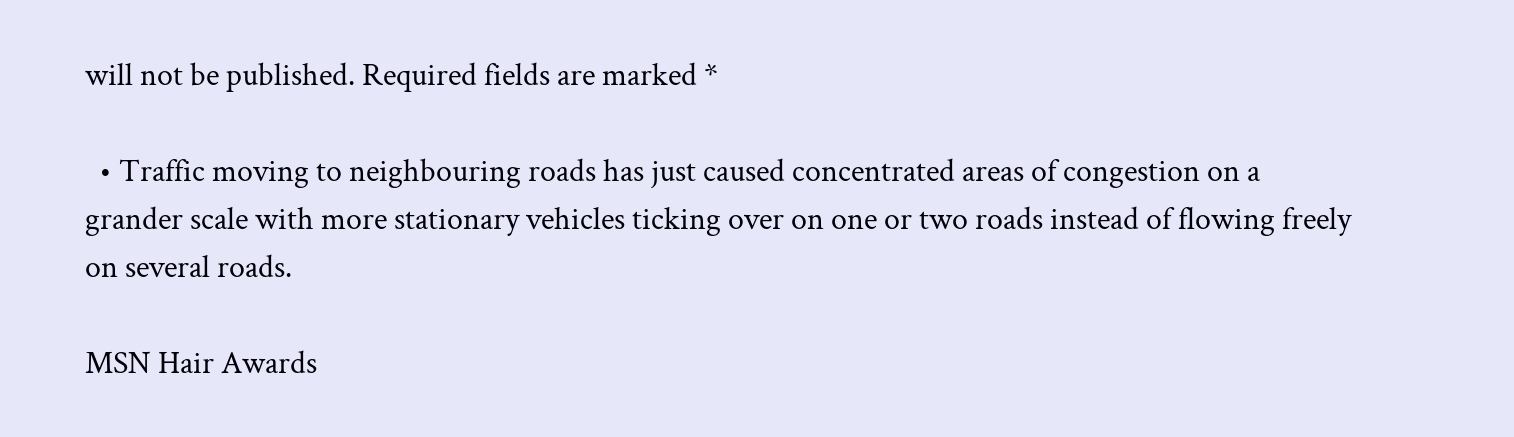will not be published. Required fields are marked *

  • Traffic moving to neighbouring roads has just caused concentrated areas of congestion on a grander scale with more stationary vehicles ticking over on one or two roads instead of flowing freely on several roads.

MSN Hair Awards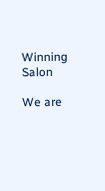Winning Salon

We are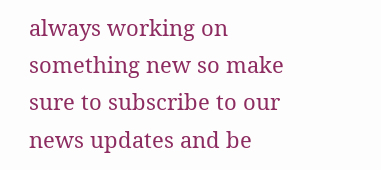always working on something new so make sure to subscribe to our news updates and be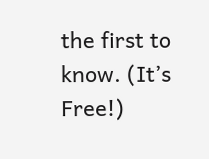the first to know. (It’s Free!)